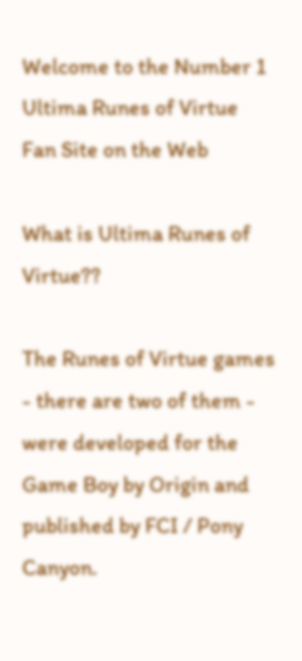Welcome to the Number 1
Ultima Runes of Virtue
Fan Site on the Web

What is Ultima Runes of Virtue??

The Runes of Virtue games - there are two of them - were developed for the Game Boy by Origin and published by FCI / Pony Canyon.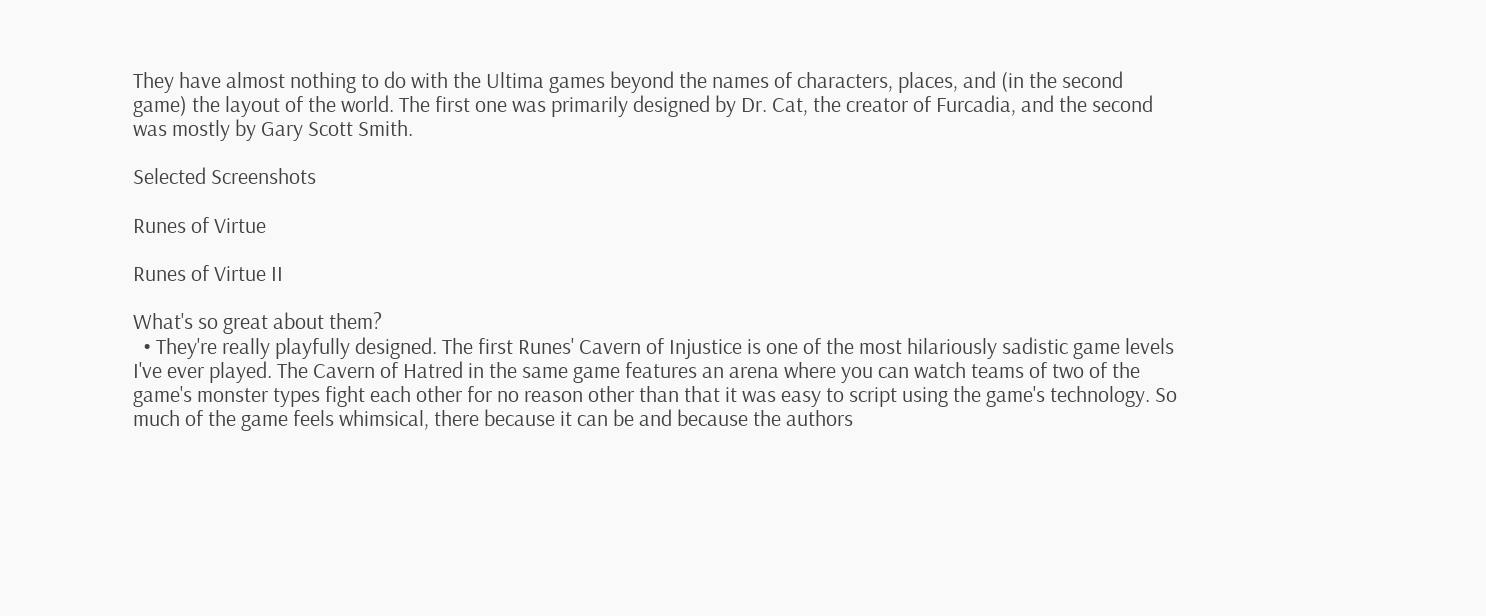They have almost nothing to do with the Ultima games beyond the names of characters, places, and (in the second game) the layout of the world. The first one was primarily designed by Dr. Cat, the creator of Furcadia, and the second was mostly by Gary Scott Smith.

Selected Screenshots

Runes of Virtue

Runes of Virtue II

What's so great about them?
  • They're really playfully designed. The first Runes' Cavern of Injustice is one of the most hilariously sadistic game levels I've ever played. The Cavern of Hatred in the same game features an arena where you can watch teams of two of the game's monster types fight each other for no reason other than that it was easy to script using the game's technology. So much of the game feels whimsical, there because it can be and because the authors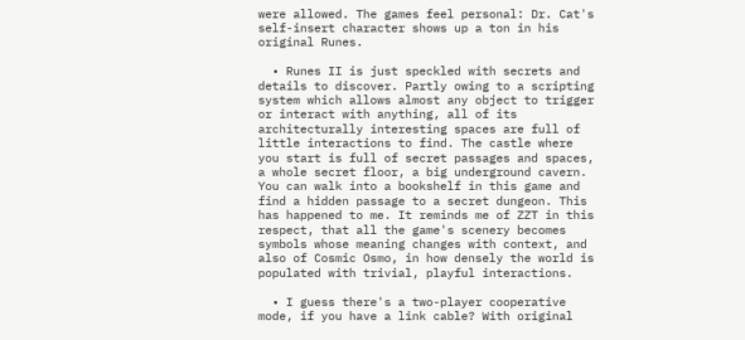were allowed. The games feel personal: Dr. Cat's self-insert character shows up a ton in his original Runes.

  • Runes II is just speckled with secrets and details to discover. Partly owing to a scripting system which allows almost any object to trigger or interact with anything, all of its architecturally interesting spaces are full of little interactions to find. The castle where you start is full of secret passages and spaces, a whole secret floor, a big underground cavern. You can walk into a bookshelf in this game and find a hidden passage to a secret dungeon. This has happened to me. It reminds me of ZZT in this respect, that all the game's scenery becomes symbols whose meaning changes with context, and also of Cosmic Osmo, in how densely the world is populated with trivial, playful interactions.

  • I guess there's a two-player cooperative mode, if you have a link cable? With original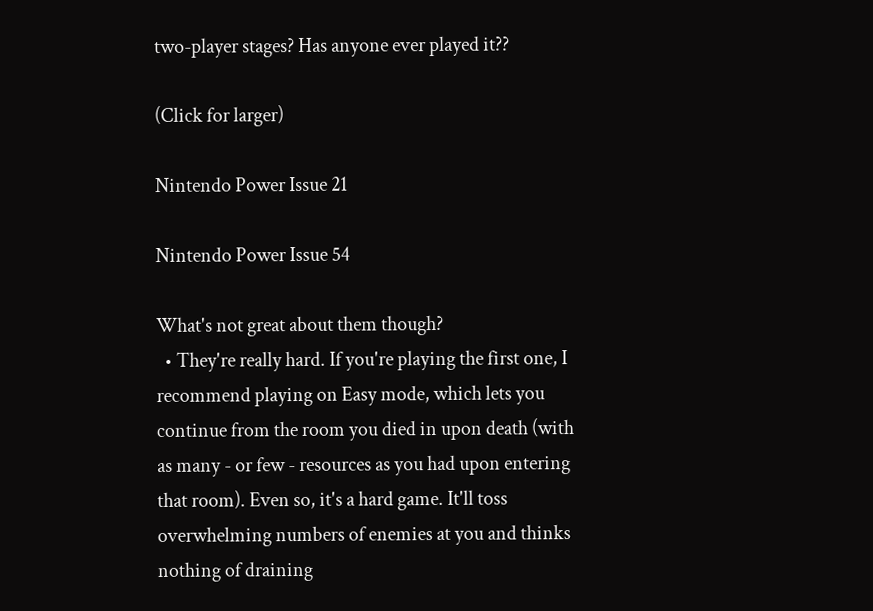two-player stages? Has anyone ever played it??

(Click for larger)

Nintendo Power Issue 21

Nintendo Power Issue 54

What's not great about them though?
  • They're really hard. If you're playing the first one, I recommend playing on Easy mode, which lets you continue from the room you died in upon death (with as many - or few - resources as you had upon entering that room). Even so, it's a hard game. It'll toss overwhelming numbers of enemies at you and thinks nothing of draining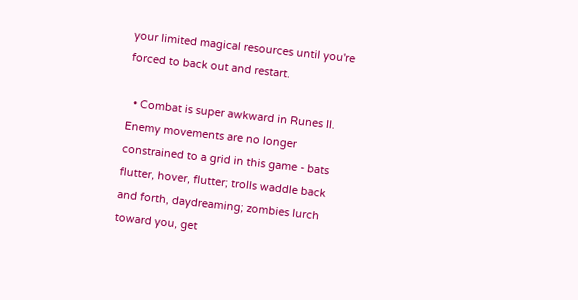your limited magical resources until you're forced to back out and restart.

  • Combat is super awkward in Runes II. Enemy movements are no longer constrained to a grid in this game - bats flutter, hover, flutter; trolls waddle back and forth, daydreaming; zombies lurch toward you, get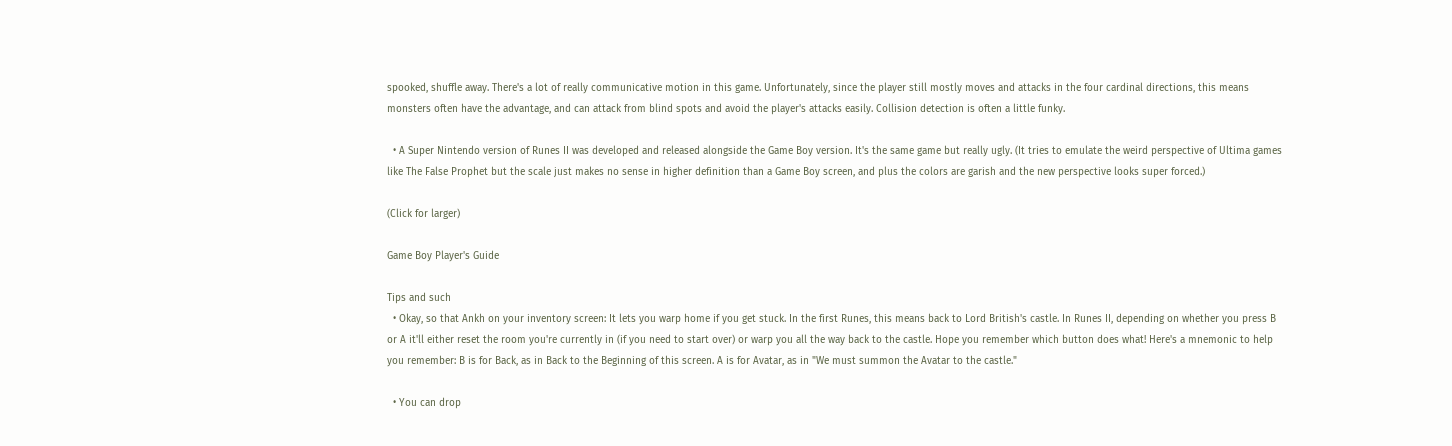spooked, shuffle away. There's a lot of really communicative motion in this game. Unfortunately, since the player still mostly moves and attacks in the four cardinal directions, this means monsters often have the advantage, and can attack from blind spots and avoid the player's attacks easily. Collision detection is often a little funky.

  • A Super Nintendo version of Runes II was developed and released alongside the Game Boy version. It's the same game but really ugly. (It tries to emulate the weird perspective of Ultima games like The False Prophet but the scale just makes no sense in higher definition than a Game Boy screen, and plus the colors are garish and the new perspective looks super forced.)

(Click for larger)

Game Boy Player's Guide

Tips and such
  • Okay, so that Ankh on your inventory screen: It lets you warp home if you get stuck. In the first Runes, this means back to Lord British's castle. In Runes II, depending on whether you press B or A it'll either reset the room you're currently in (if you need to start over) or warp you all the way back to the castle. Hope you remember which button does what! Here's a mnemonic to help you remember: B is for Back, as in Back to the Beginning of this screen. A is for Avatar, as in "We must summon the Avatar to the castle."

  • You can drop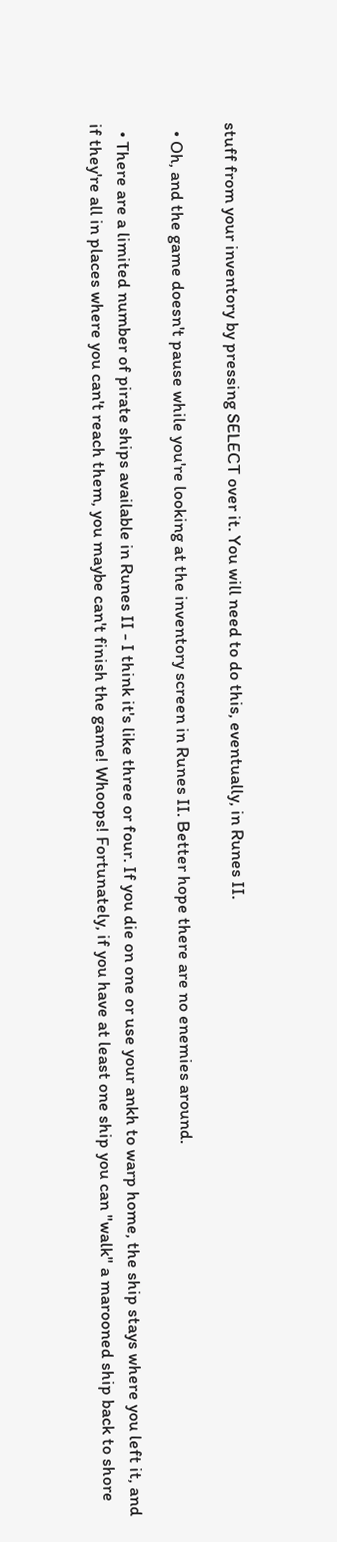stuff from your inventory by pressing SELECT over it. You will need to do this, eventually, in Runes II.

  • Oh, and the game doesn't pause while you're looking at the inventory screen in Runes II. Better hope there are no enemies around.

  • There are a limited number of pirate ships available in Runes II - I think it's like three or four. If you die on one or use your ankh to warp home, the ship stays where you left it, and if they're all in places where you can't reach them, you maybe can't finish the game! Whoops! Fortunately, if you have at least one ship you can "walk" a marooned ship back to shore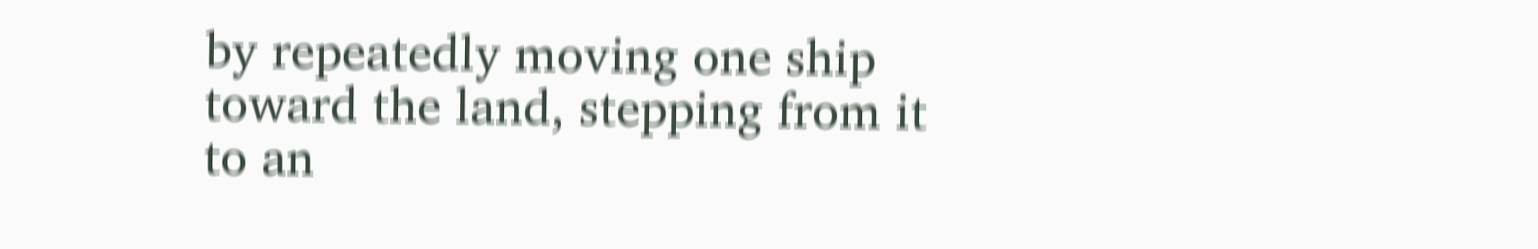by repeatedly moving one ship toward the land, stepping from it to an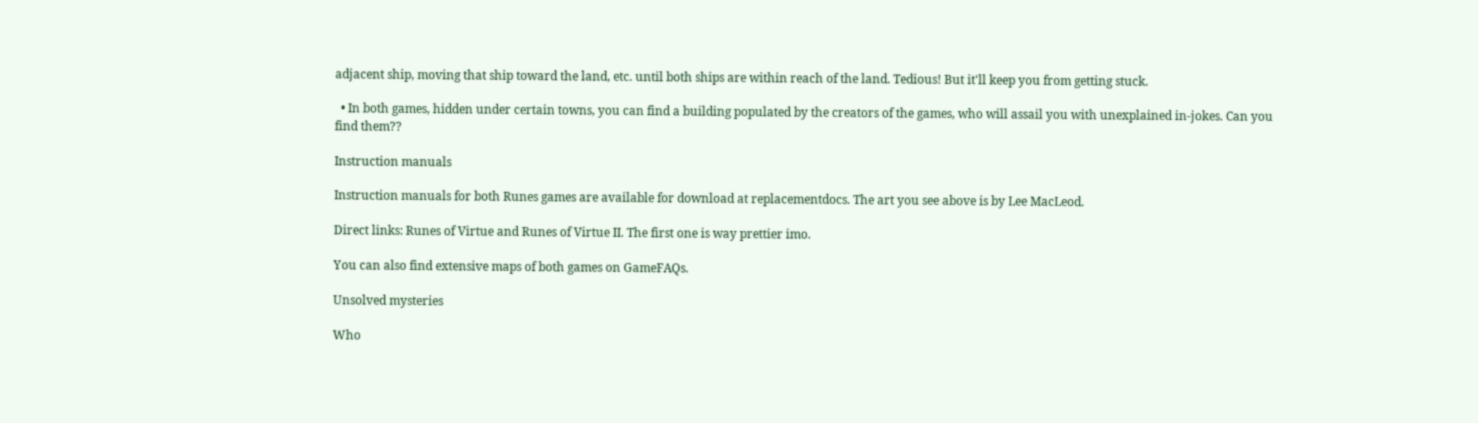adjacent ship, moving that ship toward the land, etc. until both ships are within reach of the land. Tedious! But it'll keep you from getting stuck.

  • In both games, hidden under certain towns, you can find a building populated by the creators of the games, who will assail you with unexplained in-jokes. Can you find them??

Instruction manuals

Instruction manuals for both Runes games are available for download at replacementdocs. The art you see above is by Lee MacLeod.

Direct links: Runes of Virtue and Runes of Virtue II. The first one is way prettier imo.

You can also find extensive maps of both games on GameFAQs.

Unsolved mysteries

Who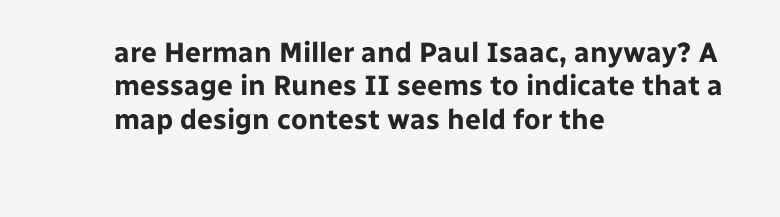are Herman Miller and Paul Isaac, anyway? A message in Runes II seems to indicate that a map design contest was held for the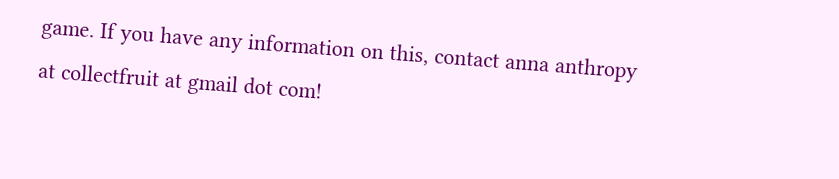game. If you have any information on this, contact anna anthropy at collectfruit at gmail dot com!